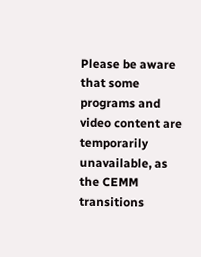Please be aware that some programs and video content are temporarily unavailable, as the CEMM transitions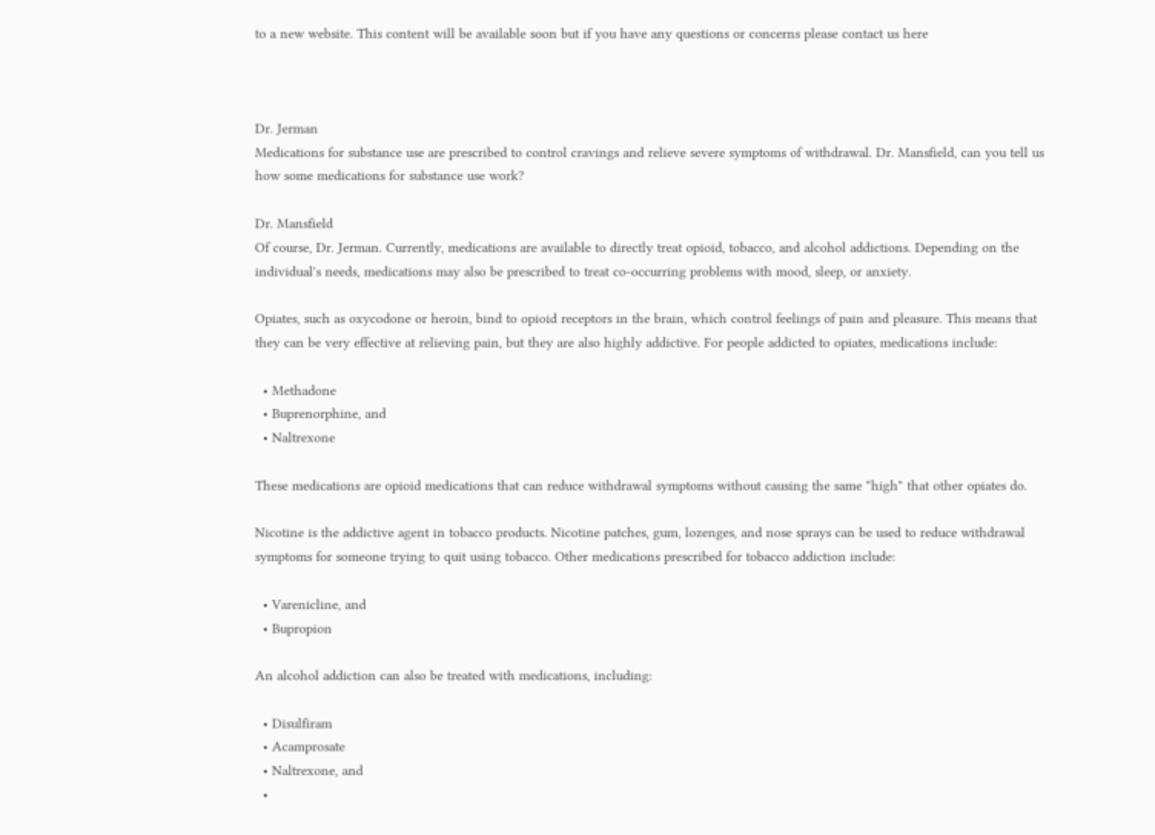to a new website. This content will be available soon but if you have any questions or concerns please contact us here



Dr. Jerman
Medications for substance use are prescribed to control cravings and relieve severe symptoms of withdrawal. Dr. Mansfield, can you tell us how some medications for substance use work?

Dr. Mansfield
Of course, Dr. Jerman. Currently, medications are available to directly treat opioid, tobacco, and alcohol addictions. Depending on the individual's needs, medications may also be prescribed to treat co-occurring problems with mood, sleep, or anxiety.

Opiates, such as oxycodone or heroin, bind to opioid receptors in the brain, which control feelings of pain and pleasure. This means that they can be very effective at relieving pain, but they are also highly addictive. For people addicted to opiates, medications include:

  • Methadone
  • Buprenorphine, and
  • Naltrexone

These medications are opioid medications that can reduce withdrawal symptoms without causing the same "high" that other opiates do.

Nicotine is the addictive agent in tobacco products. Nicotine patches, gum, lozenges, and nose sprays can be used to reduce withdrawal symptoms for someone trying to quit using tobacco. Other medications prescribed for tobacco addiction include:

  • Varenicline, and
  • Bupropion

An alcohol addiction can also be treated with medications, including:

  • Disulfiram
  • Acamprosate
  • Naltrexone, and
  •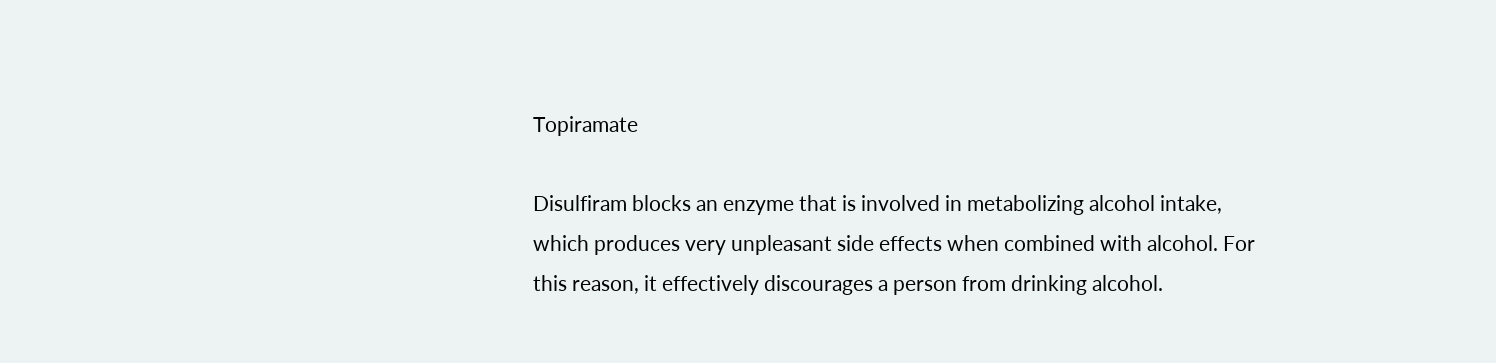Topiramate

Disulfiram blocks an enzyme that is involved in metabolizing alcohol intake, which produces very unpleasant side effects when combined with alcohol. For this reason, it effectively discourages a person from drinking alcohol.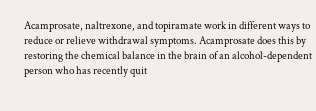Acamprosate, naltrexone, and topiramate work in different ways to reduce or relieve withdrawal symptoms. Acamprosate does this by restoring the chemical balance in the brain of an alcohol-dependent person who has recently quit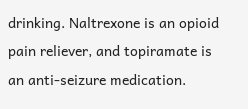drinking. Naltrexone is an opioid pain reliever, and topiramate is an anti-seizure medication.